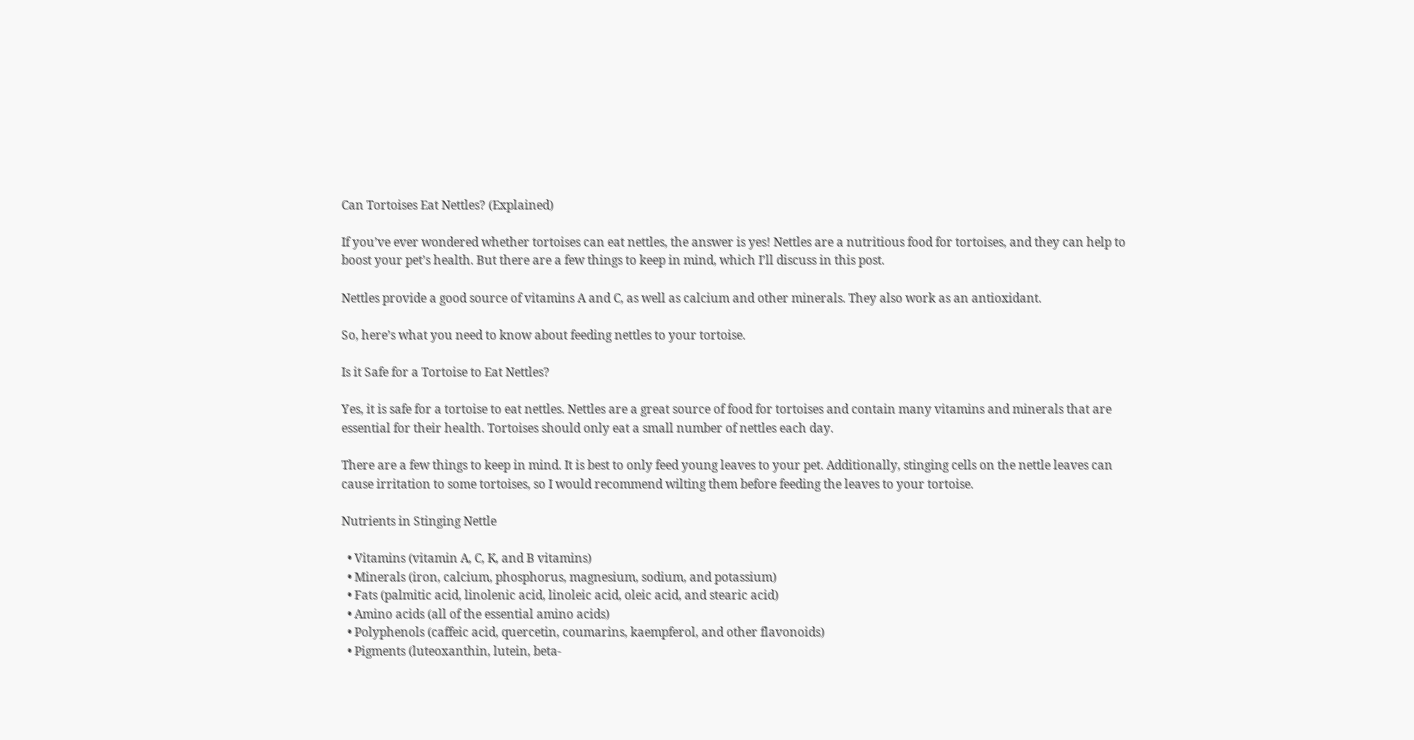Can Tortoises Eat Nettles? (Explained)

If you’ve ever wondered whether tortoises can eat nettles, the answer is yes! Nettles are a nutritious food for tortoises, and they can help to boost your pet’s health. But there are a few things to keep in mind, which I’ll discuss in this post.

Nettles provide a good source of vitamins A and C, as well as calcium and other minerals. They also work as an antioxidant.

So, here’s what you need to know about feeding nettles to your tortoise.

Is it Safe for a Tortoise to Eat Nettles?

Yes, it is safe for a tortoise to eat nettles. Nettles are a great source of food for tortoises and contain many vitamins and minerals that are essential for their health. Tortoises should only eat a small number of nettles each day.

There are a few things to keep in mind. It is best to only feed young leaves to your pet. Additionally, stinging cells on the nettle leaves can cause irritation to some tortoises, so I would recommend wilting them before feeding the leaves to your tortoise.

Nutrients in Stinging Nettle

  • Vitamins (vitamin A, C, K, and B vitamins)
  • Minerals (iron, calcium, phosphorus, magnesium, sodium, and potassium)
  • Fats (palmitic acid, linolenic acid, linoleic acid, oleic acid, and stearic acid)
  • Amino acids (all of the essential amino acids)
  • Polyphenols (caffeic acid, quercetin, coumarins, kaempferol, and other flavonoids)
  • Pigments (luteoxanthin, lutein, beta-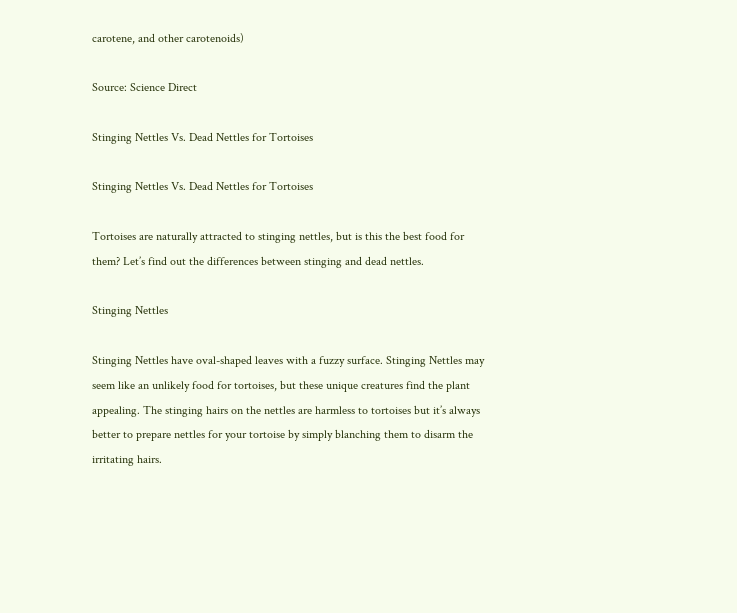carotene, and other carotenoids)

Source: Science Direct

Stinging Nettles Vs. Dead Nettles for Tortoises

Stinging Nettles Vs. Dead Nettles for Tortoises

Tortoises are naturally attracted to stinging nettles, but is this the best food for them? Let’s find out the differences between stinging and dead nettles.

Stinging Nettles

Stinging Nettles have oval-shaped leaves with a fuzzy surface. Stinging Nettles may seem like an unlikely food for tortoises, but these unique creatures find the plant appealing. The stinging hairs on the nettles are harmless to tortoises but it’s always better to prepare nettles for your tortoise by simply blanching them to disarm the irritating hairs.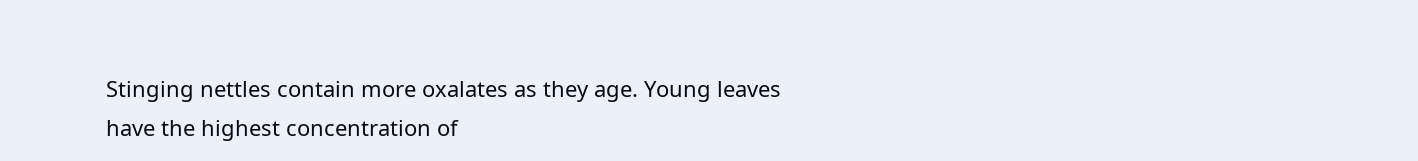Stinging nettles contain more oxalates as they age. Young leaves have the highest concentration of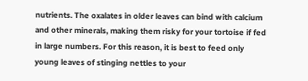nutrients. The oxalates in older leaves can bind with calcium and other minerals, making them risky for your tortoise if fed in large numbers. For this reason, it is best to feed only young leaves of stinging nettles to your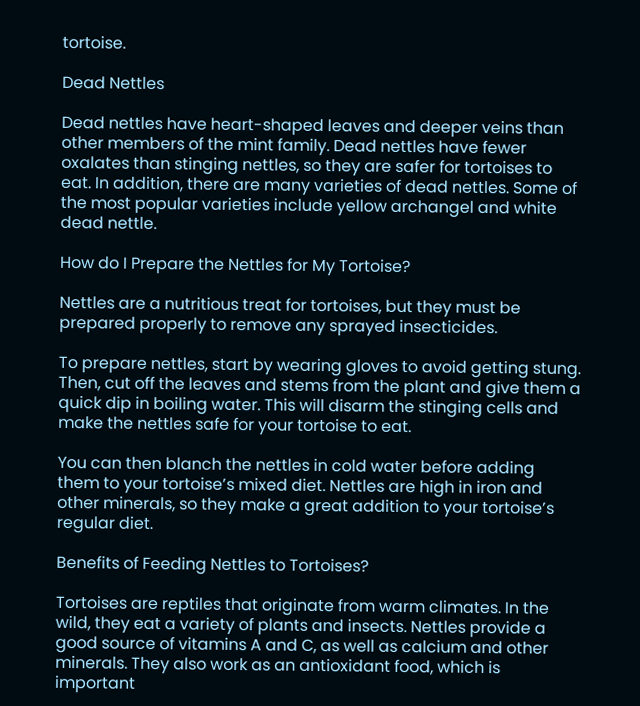tortoise.

Dead Nettles

Dead nettles have heart-shaped leaves and deeper veins than other members of the mint family. Dead nettles have fewer oxalates than stinging nettles, so they are safer for tortoises to eat. In addition, there are many varieties of dead nettles. Some of the most popular varieties include yellow archangel and white dead nettle.

How do I Prepare the Nettles for My Tortoise?

Nettles are a nutritious treat for tortoises, but they must be prepared properly to remove any sprayed insecticides.

To prepare nettles, start by wearing gloves to avoid getting stung. Then, cut off the leaves and stems from the plant and give them a quick dip in boiling water. This will disarm the stinging cells and make the nettles safe for your tortoise to eat.

You can then blanch the nettles in cold water before adding them to your tortoise’s mixed diet. Nettles are high in iron and other minerals, so they make a great addition to your tortoise’s regular diet.

Benefits of Feeding Nettles to Tortoises?

Tortoises are reptiles that originate from warm climates. In the wild, they eat a variety of plants and insects. Nettles provide a good source of vitamins A and C, as well as calcium and other minerals. They also work as an antioxidant food, which is important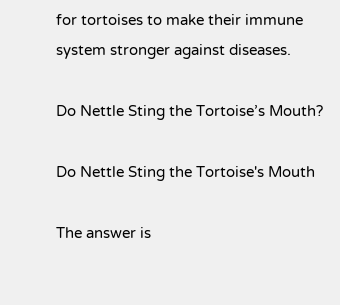for tortoises to make their immune system stronger against diseases.

Do Nettle Sting the Tortoise’s Mouth?

Do Nettle Sting the Tortoise's Mouth

The answer is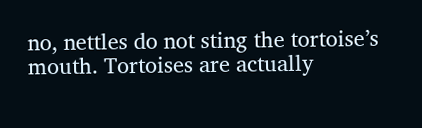no, nettles do not sting the tortoise’s mouth. Tortoises are actually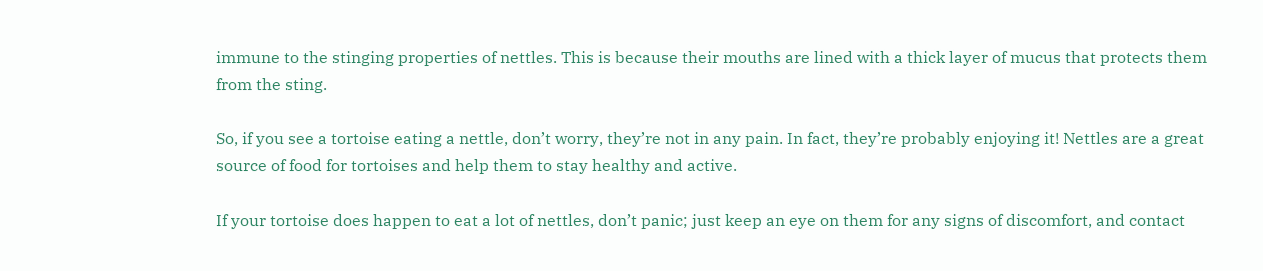immune to the stinging properties of nettles. This is because their mouths are lined with a thick layer of mucus that protects them from the sting.

So, if you see a tortoise eating a nettle, don’t worry, they’re not in any pain. In fact, they’re probably enjoying it! Nettles are a great source of food for tortoises and help them to stay healthy and active.

If your tortoise does happen to eat a lot of nettles, don’t panic; just keep an eye on them for any signs of discomfort, and contact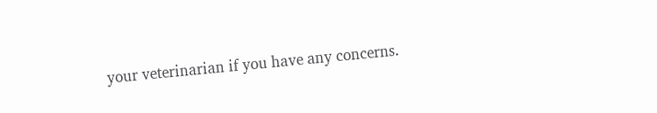your veterinarian if you have any concerns.